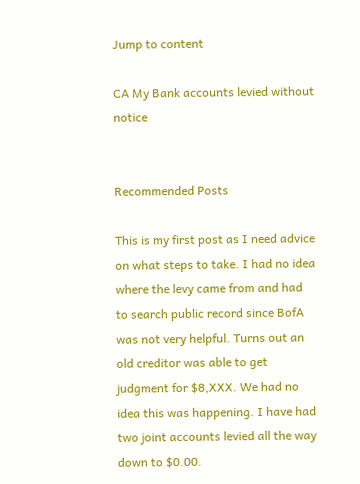Jump to content

CA My Bank accounts levied without notice


Recommended Posts

This is my first post as I need advice on what steps to take. I had no idea where the levy came from and had to search public record since BofA was not very helpful. Turns out an old creditor was able to get judgment for $8,XXX. We had no idea this was happening. I have had two joint accounts levied all the way down to $0.00.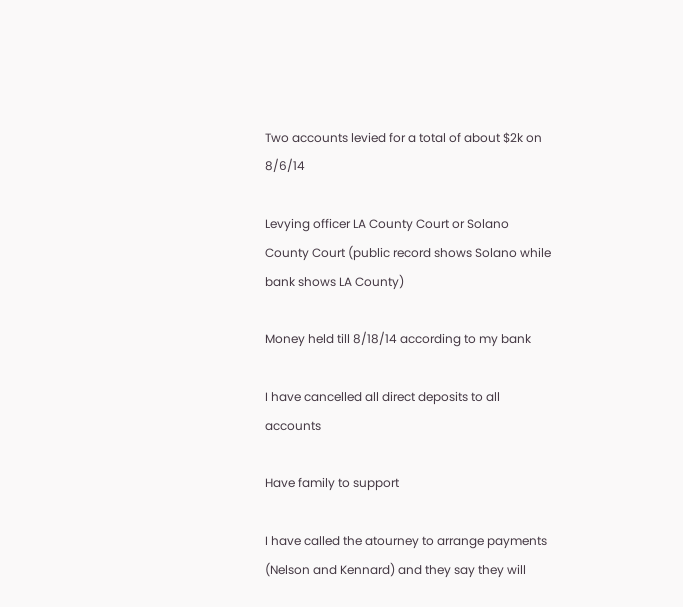Two accounts levied for a total of about $2k on 8/6/14

Levying officer LA County Court or Solano County Court (public record shows Solano while bank shows LA County)

Money held till 8/18/14 according to my bank

I have cancelled all direct deposits to all accounts

Have family to support

I have called the atourney to arrange payments (Nelson and Kennard) and they say they will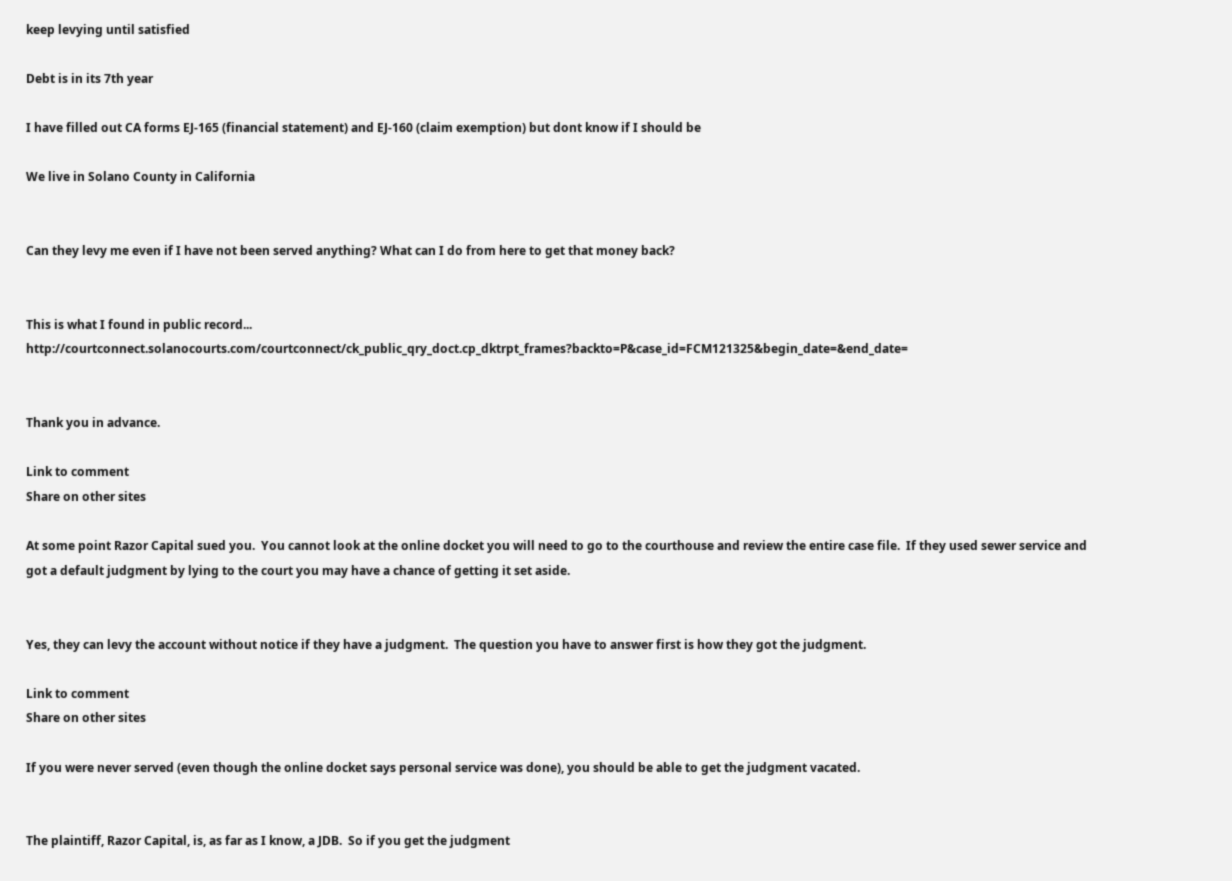keep levying until satisfied

Debt is in its 7th year

I have filled out CA forms EJ-165 (financial statement) and EJ-160 (claim exemption) but dont know if I should be

We live in Solano County in California


Can they levy me even if I have not been served anything? What can I do from here to get that money back?


This is what I found in public record... http://courtconnect.solanocourts.com/courtconnect/ck_public_qry_doct.cp_dktrpt_frames?backto=P&case_id=FCM121325&begin_date=&end_date=


Thank you in advance.

Link to comment
Share on other sites

At some point Razor Capital sued you.  You cannot look at the online docket you will need to go to the courthouse and review the entire case file.  If they used sewer service and got a default judgment by lying to the court you may have a chance of getting it set aside.


Yes, they can levy the account without notice if they have a judgment.  The question you have to answer first is how they got the judgment.

Link to comment
Share on other sites

If you were never served (even though the online docket says personal service was done), you should be able to get the judgment vacated.


The plaintiff, Razor Capital, is, as far as I know, a JDB.  So if you get the judgment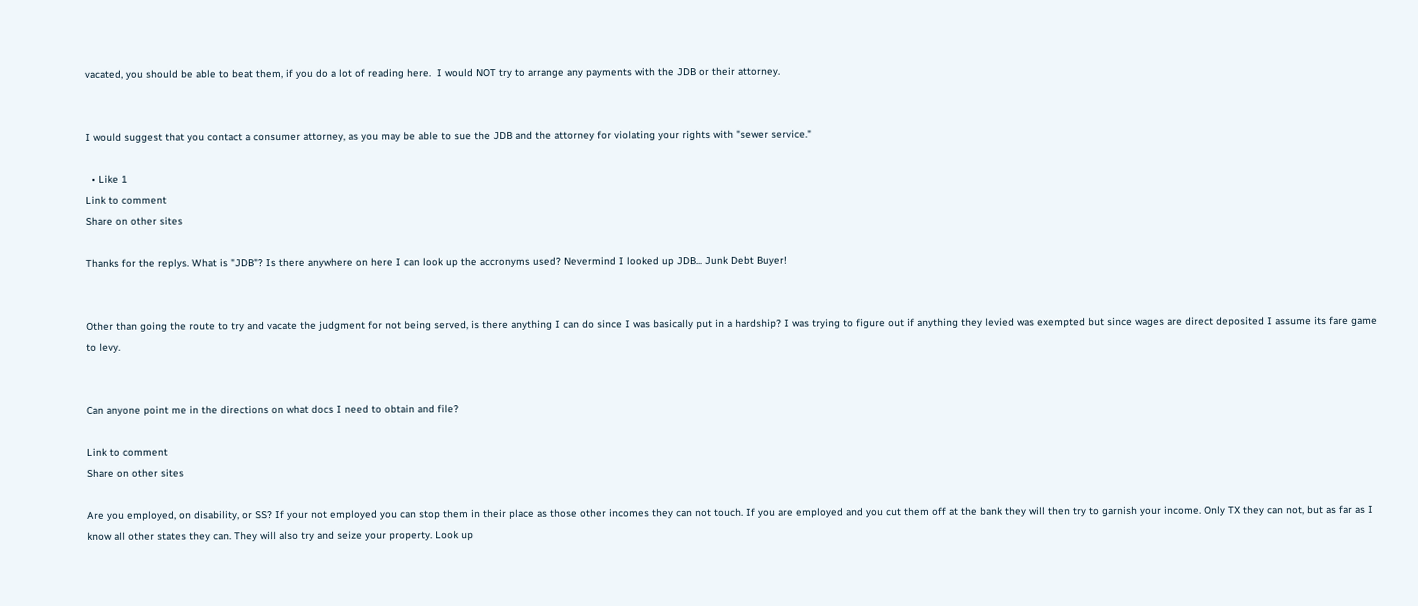vacated, you should be able to beat them, if you do a lot of reading here.  I would NOT try to arrange any payments with the JDB or their attorney.


I would suggest that you contact a consumer attorney, as you may be able to sue the JDB and the attorney for violating your rights with "sewer service."

  • Like 1
Link to comment
Share on other sites

Thanks for the replys. What is "JDB"? Is there anywhere on here I can look up the accronyms used? Nevermind I looked up JDB... Junk Debt Buyer!


Other than going the route to try and vacate the judgment for not being served, is there anything I can do since I was basically put in a hardship? I was trying to figure out if anything they levied was exempted but since wages are direct deposited I assume its fare game to levy.


Can anyone point me in the directions on what docs I need to obtain and file?

Link to comment
Share on other sites

Are you employed, on disability, or SS? If your not employed you can stop them in their place as those other incomes they can not touch. If you are employed and you cut them off at the bank they will then try to garnish your income. Only TX they can not, but as far as I know all other states they can. They will also try and seize your property. Look up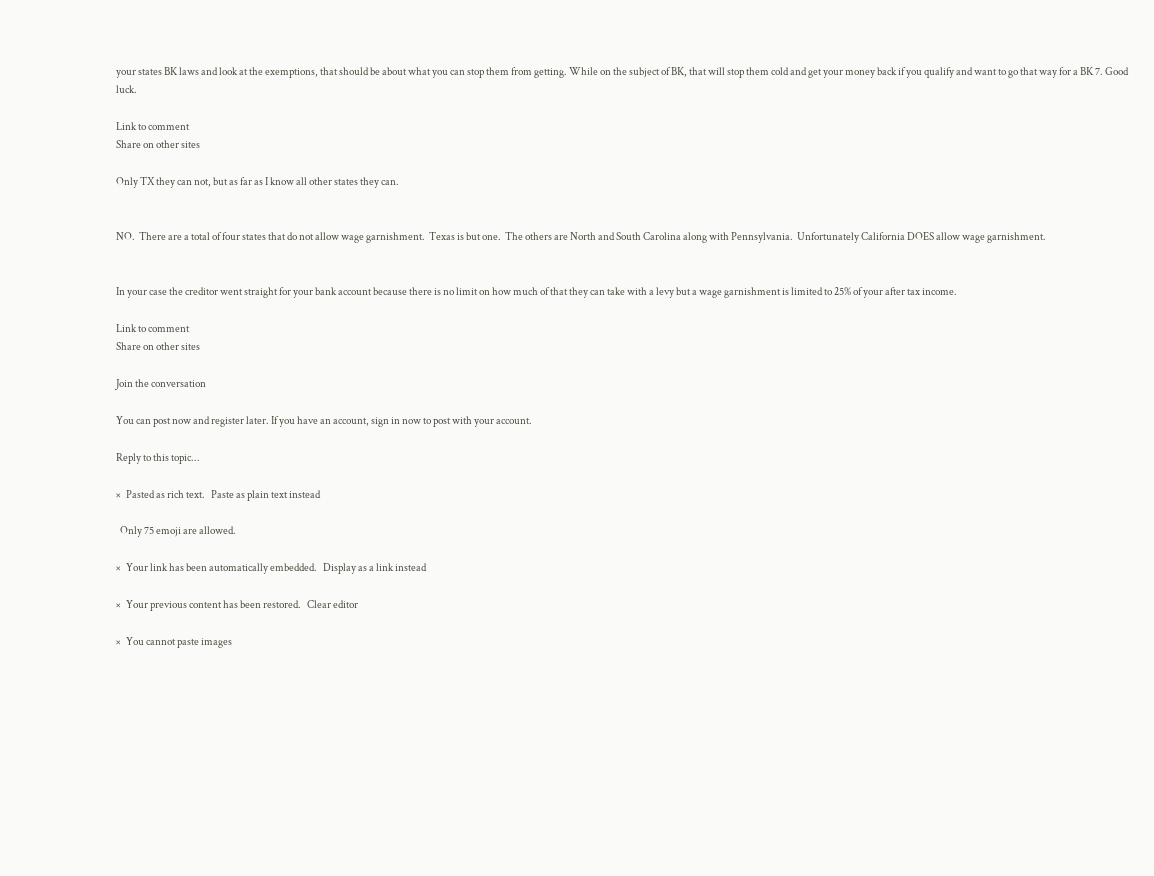your states BK laws and look at the exemptions, that should be about what you can stop them from getting. While on the subject of BK, that will stop them cold and get your money back if you qualify and want to go that way for a BK 7. Good luck.

Link to comment
Share on other sites

Only TX they can not, but as far as I know all other states they can.


NO.  There are a total of four states that do not allow wage garnishment.  Texas is but one.  The others are North and South Carolina along with Pennsylvania.  Unfortunately California DOES allow wage garnishment.


In your case the creditor went straight for your bank account because there is no limit on how much of that they can take with a levy but a wage garnishment is limited to 25% of your after tax income.

Link to comment
Share on other sites

Join the conversation

You can post now and register later. If you have an account, sign in now to post with your account.

Reply to this topic...

×   Pasted as rich text.   Paste as plain text instead

  Only 75 emoji are allowed.

×   Your link has been automatically embedded.   Display as a link instead

×   Your previous content has been restored.   Clear editor

×   You cannot paste images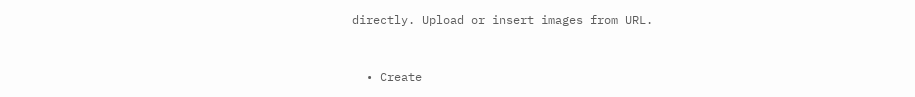directly. Upload or insert images from URL.


  • Create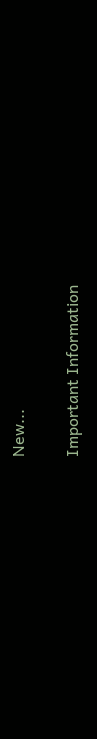New...

Important Information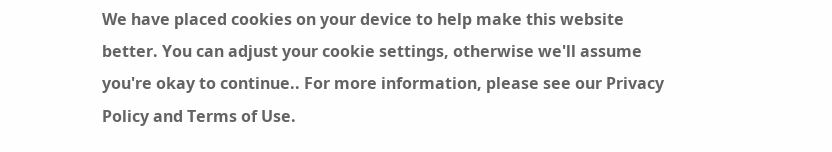We have placed cookies on your device to help make this website better. You can adjust your cookie settings, otherwise we'll assume you're okay to continue.. For more information, please see our Privacy Policy and Terms of Use.